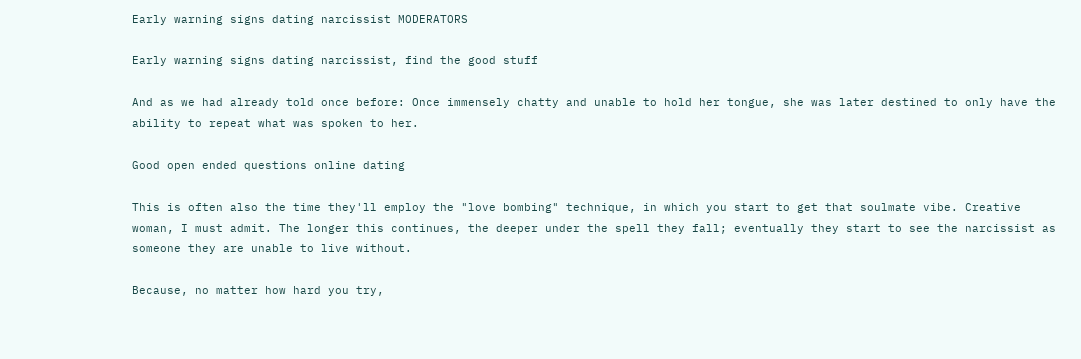Early warning signs dating narcissist MODERATORS

Early warning signs dating narcissist, find the good stuff

And as we had already told once before: Once immensely chatty and unable to hold her tongue, she was later destined to only have the ability to repeat what was spoken to her.

Good open ended questions online dating

This is often also the time they'll employ the "love bombing" technique, in which you start to get that soulmate vibe. Creative woman, I must admit. The longer this continues, the deeper under the spell they fall; eventually they start to see the narcissist as someone they are unable to live without.

Because, no matter how hard you try,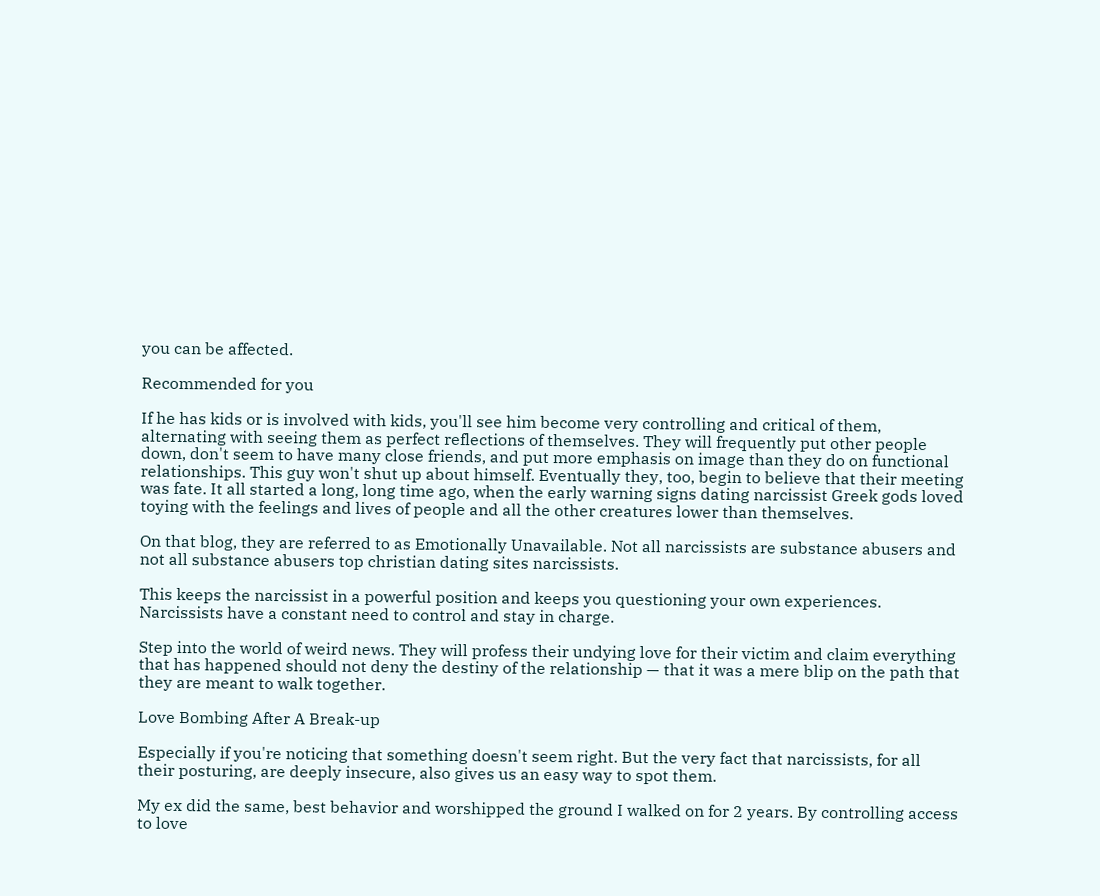you can be affected.

Recommended for you

If he has kids or is involved with kids, you'll see him become very controlling and critical of them, alternating with seeing them as perfect reflections of themselves. They will frequently put other people down, don't seem to have many close friends, and put more emphasis on image than they do on functional relationships. This guy won't shut up about himself. Eventually they, too, begin to believe that their meeting was fate. It all started a long, long time ago, when the early warning signs dating narcissist Greek gods loved toying with the feelings and lives of people and all the other creatures lower than themselves.

On that blog, they are referred to as Emotionally Unavailable. Not all narcissists are substance abusers and not all substance abusers top christian dating sites narcissists.

This keeps the narcissist in a powerful position and keeps you questioning your own experiences. Narcissists have a constant need to control and stay in charge.

Step into the world of weird news. They will profess their undying love for their victim and claim everything that has happened should not deny the destiny of the relationship — that it was a mere blip on the path that they are meant to walk together.

Love Bombing After A Break-up

Especially if you're noticing that something doesn't seem right. But the very fact that narcissists, for all their posturing, are deeply insecure, also gives us an easy way to spot them.

My ex did the same, best behavior and worshipped the ground I walked on for 2 years. By controlling access to love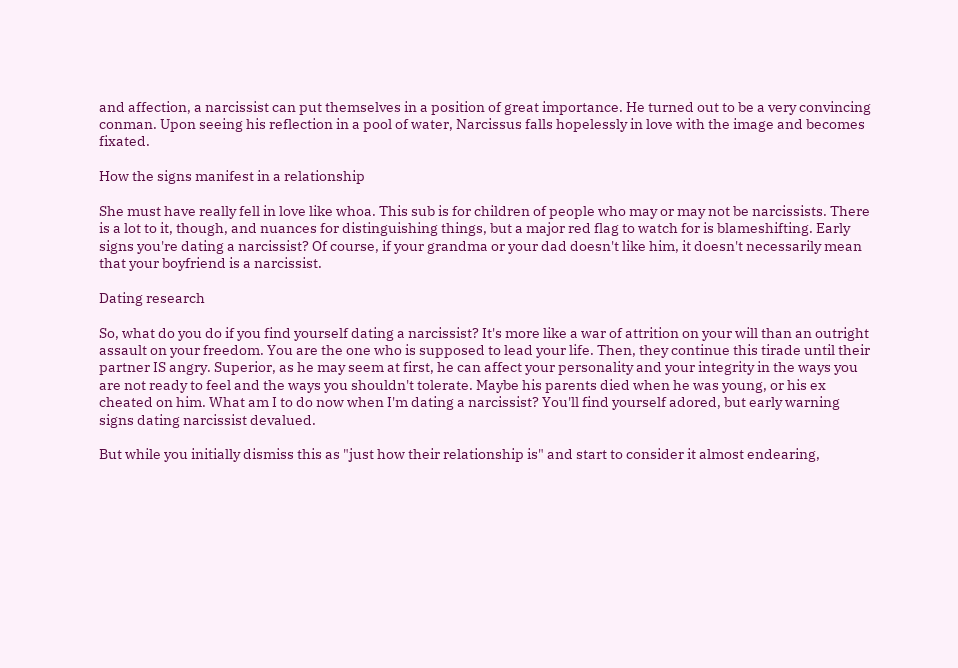and affection, a narcissist can put themselves in a position of great importance. He turned out to be a very convincing conman. Upon seeing his reflection in a pool of water, Narcissus falls hopelessly in love with the image and becomes fixated.

How the signs manifest in a relationship

She must have really fell in love like whoa. This sub is for children of people who may or may not be narcissists. There is a lot to it, though, and nuances for distinguishing things, but a major red flag to watch for is blameshifting. Early signs you're dating a narcissist? Of course, if your grandma or your dad doesn't like him, it doesn't necessarily mean that your boyfriend is a narcissist.

Dating research

So, what do you do if you find yourself dating a narcissist? It's more like a war of attrition on your will than an outright assault on your freedom. You are the one who is supposed to lead your life. Then, they continue this tirade until their partner IS angry. Superior, as he may seem at first, he can affect your personality and your integrity in the ways you are not ready to feel and the ways you shouldn't tolerate. Maybe his parents died when he was young, or his ex cheated on him. What am I to do now when I'm dating a narcissist? You'll find yourself adored, but early warning signs dating narcissist devalued.

But while you initially dismiss this as "just how their relationship is" and start to consider it almost endearing,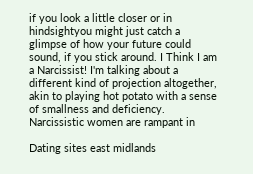if you look a little closer or in hindsightyou might just catch a glimpse of how your future could sound, if you stick around. I Think I am a Narcissist! I'm talking about a different kind of projection altogether, akin to playing hot potato with a sense of smallness and deficiency. Narcissistic women are rampant in

Dating sites east midlands